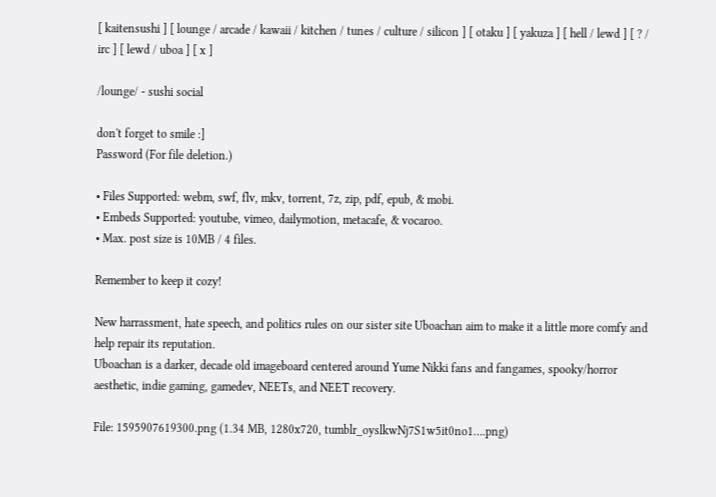[ kaitensushi ] [ lounge / arcade / kawaii / kitchen / tunes / culture / silicon ] [ otaku ] [ yakuza ] [ hell / lewd ] [ ? / irc ] [ lewd / uboa ] [ x ]

/lounge/ - sushi social

don't forget to smile :]
Password (For file deletion.)

• Files Supported: webm, swf, flv, mkv, torrent, 7z, zip, pdf, epub, & mobi.
• Embeds Supported: youtube, vimeo, dailymotion, metacafe, & vocaroo.
• Max. post size is 10MB / 4 files.

Remember to keep it cozy!

New harrassment, hate speech, and politics rules on our sister site Uboachan aim to make it a little more comfy and help repair its reputation.
Uboachan is a darker, decade old imageboard centered around Yume Nikki fans and fangames, spooky/horror aesthetic, indie gaming, gamedev, NEETs, and NEET recovery.

File: 1595907619300.png (1.34 MB, 1280x720, tumblr_oyslkwNj7S1w5it0no1….png)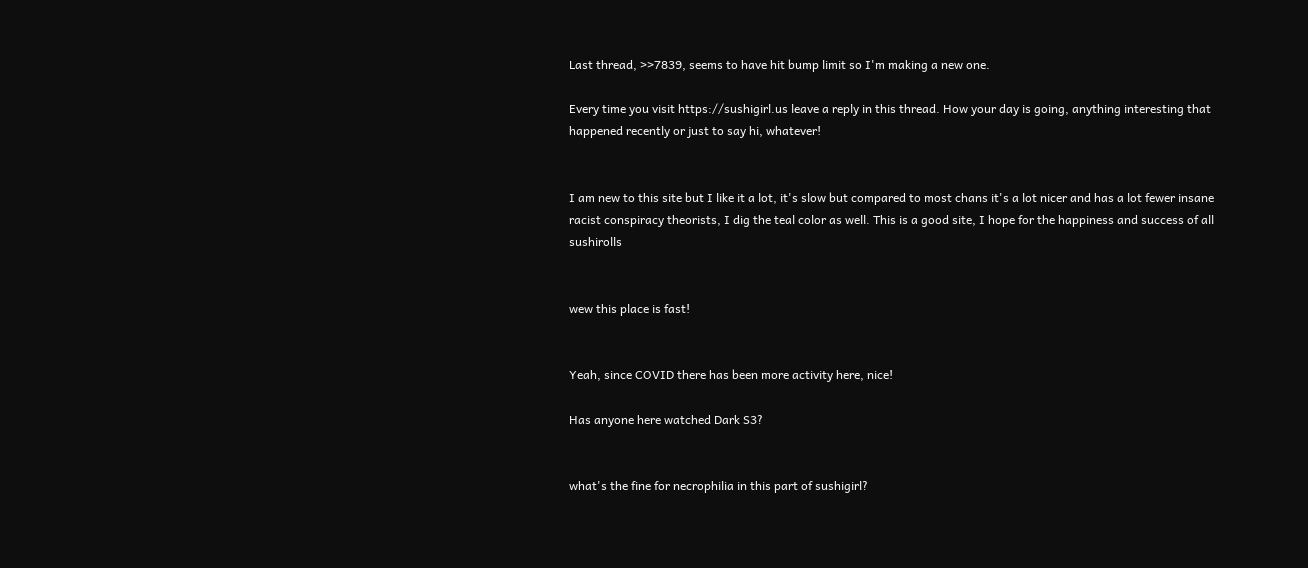Last thread, >>7839, seems to have hit bump limit so I'm making a new one.

Every time you visit https://sushigirl.us leave a reply in this thread. How your day is going, anything interesting that happened recently or just to say hi, whatever!


I am new to this site but I like it a lot, it's slow but compared to most chans it's a lot nicer and has a lot fewer insane racist conspiracy theorists, I dig the teal color as well. This is a good site, I hope for the happiness and success of all sushirolls


wew this place is fast!


Yeah, since COVID there has been more activity here, nice!

Has anyone here watched Dark S3?


what's the fine for necrophilia in this part of sushigirl?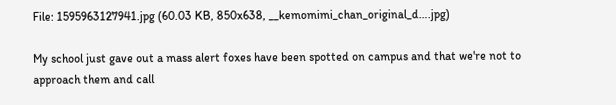File: 1595963127941.jpg (60.03 KB, 850x638, __kemomimi_chan_original_d….jpg)

My school just gave out a mass alert foxes have been spotted on campus and that we're not to approach them and call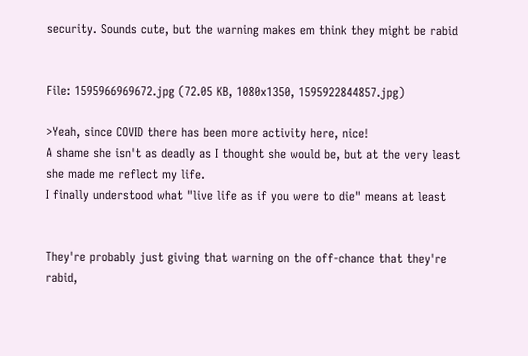security. Sounds cute, but the warning makes em think they might be rabid


File: 1595966969672.jpg (72.05 KB, 1080x1350, 1595922844857.jpg)

>Yeah, since COVID there has been more activity here, nice!
A shame she isn't as deadly as I thought she would be, but at the very least she made me reflect my life.
I finally understood what "live life as if you were to die" means at least


They're probably just giving that warning on the off-chance that they're rabid,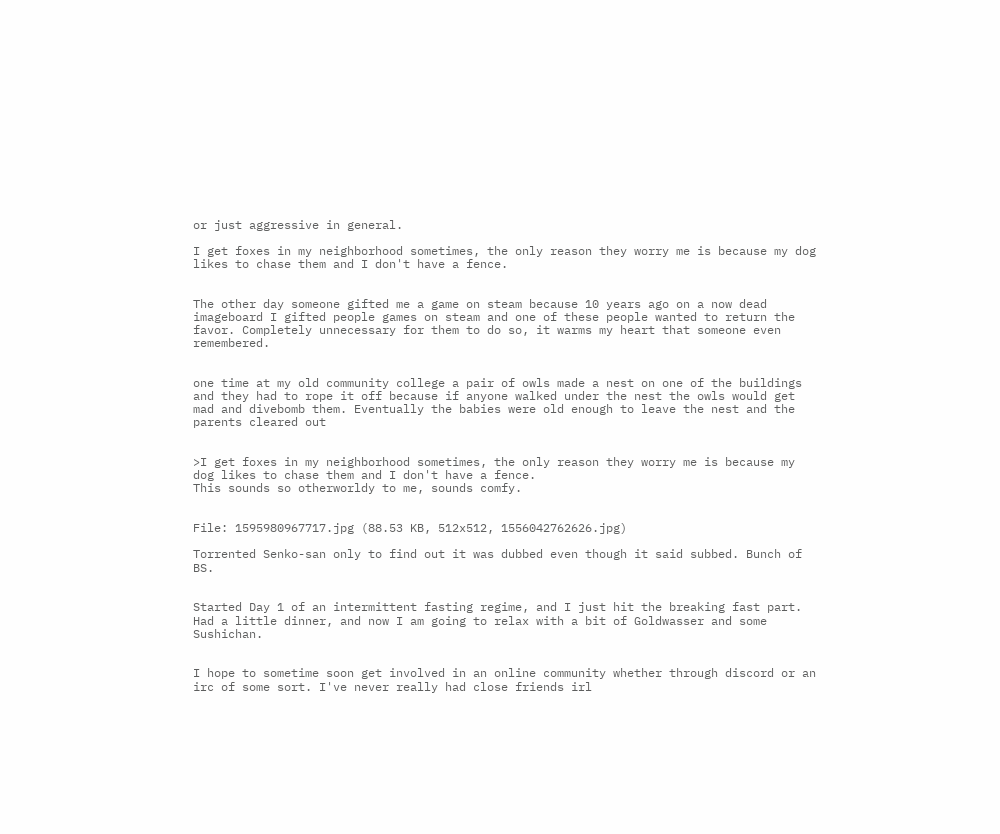or just aggressive in general.

I get foxes in my neighborhood sometimes, the only reason they worry me is because my dog likes to chase them and I don't have a fence.


The other day someone gifted me a game on steam because 10 years ago on a now dead imageboard I gifted people games on steam and one of these people wanted to return the favor. Completely unnecessary for them to do so, it warms my heart that someone even remembered.


one time at my old community college a pair of owls made a nest on one of the buildings and they had to rope it off because if anyone walked under the nest the owls would get mad and divebomb them. Eventually the babies were old enough to leave the nest and the parents cleared out


>I get foxes in my neighborhood sometimes, the only reason they worry me is because my dog likes to chase them and I don't have a fence.
This sounds so otherworldy to me, sounds comfy.


File: 1595980967717.jpg (88.53 KB, 512x512, 1556042762626.jpg)

Torrented Senko-san only to find out it was dubbed even though it said subbed. Bunch of BS.


Started Day 1 of an intermittent fasting regime, and I just hit the breaking fast part. Had a little dinner, and now I am going to relax with a bit of Goldwasser and some Sushichan.


I hope to sometime soon get involved in an online community whether through discord or an irc of some sort. I've never really had close friends irl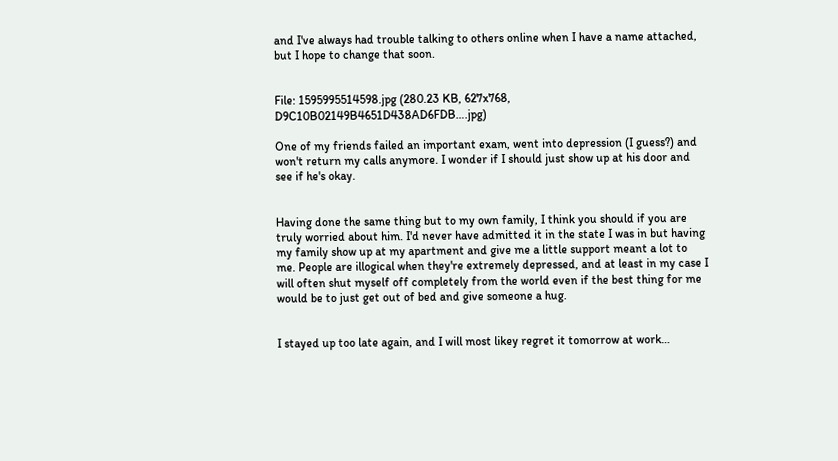and I've always had trouble talking to others online when I have a name attached, but I hope to change that soon.


File: 1595995514598.jpg (280.23 KB, 627x768, D9C10B02149B4651D438AD6FDB….jpg)

One of my friends failed an important exam, went into depression (I guess?) and won't return my calls anymore. I wonder if I should just show up at his door and see if he's okay.


Having done the same thing but to my own family, I think you should if you are truly worried about him. I'd never have admitted it in the state I was in but having my family show up at my apartment and give me a little support meant a lot to me. People are illogical when they're extremely depressed, and at least in my case I will often shut myself off completely from the world even if the best thing for me would be to just get out of bed and give someone a hug.


I stayed up too late again, and I will most likey regret it tomorrow at work…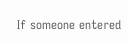If someone entered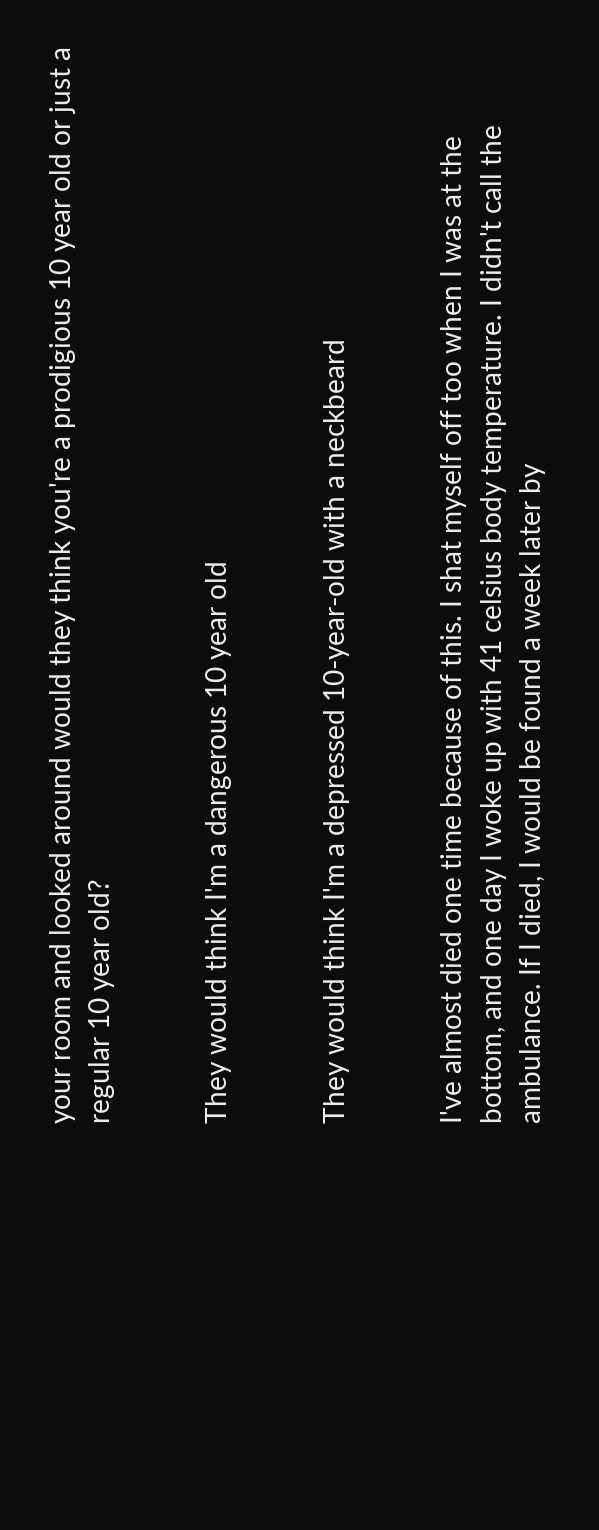your room and looked around would they think you're a prodigious 10 year old or just a regular 10 year old?


They would think I'm a dangerous 10 year old


They would think I'm a depressed 10-year-old with a neckbeard


I've almost died one time because of this. I shat myself off too when I was at the bottom, and one day I woke up with 41 celsius body temperature. I didn't call the ambulance. If I died, I would be found a week later by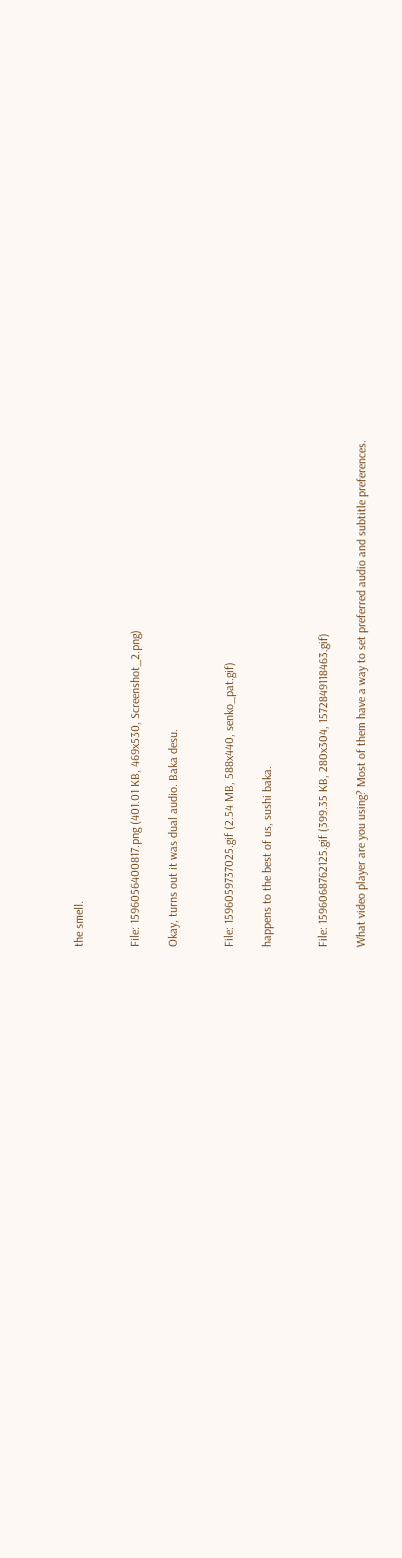the smell.


File: 1596056400817.png (401.01 KB, 469x530, Screenshot_2.png)

Okay, turns out it was dual audio. Baka desu.


File: 1596059737025.gif (2.54 MB, 588x440, senko_pat.gif)

happens to the best of us, sushi baka.


File: 1596068762125.gif (399.35 KB, 280x304, 1572849118463.gif)

What video player are you using? Most of them have a way to set preferred audio and subtitle preferences.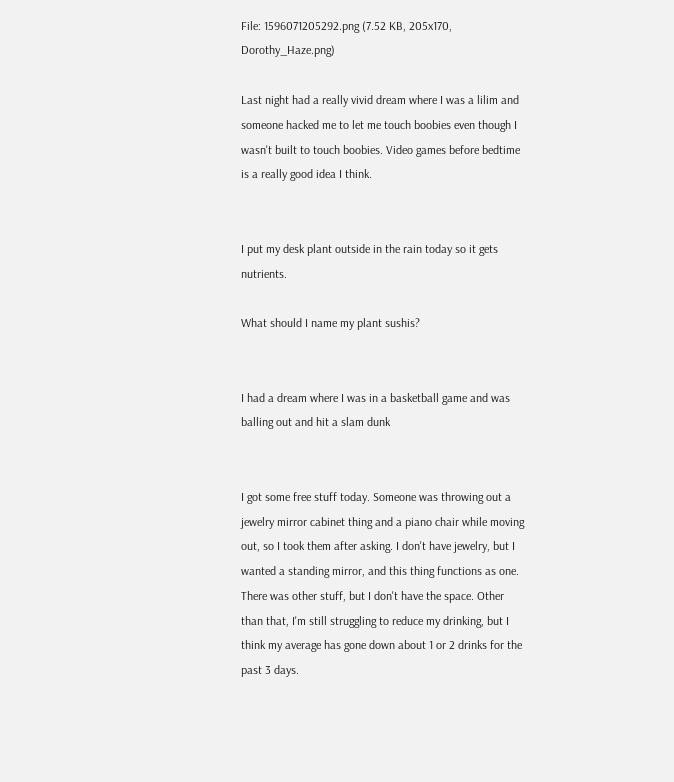File: 1596071205292.png (7.52 KB, 205x170, Dorothy_Haze.png)

Last night had a really vivid dream where I was a lilim and someone hacked me to let me touch boobies even though I wasn't built to touch boobies. Video games before bedtime is a really good idea I think.


I put my desk plant outside in the rain today so it gets nutrients.

What should I name my plant sushis?


I had a dream where I was in a basketball game and was balling out and hit a slam dunk


I got some free stuff today. Someone was throwing out a jewelry mirror cabinet thing and a piano chair while moving out, so I took them after asking. I don't have jewelry, but I wanted a standing mirror, and this thing functions as one. There was other stuff, but I don't have the space. Other than that, I'm still struggling to reduce my drinking, but I think my average has gone down about 1 or 2 drinks for the past 3 days.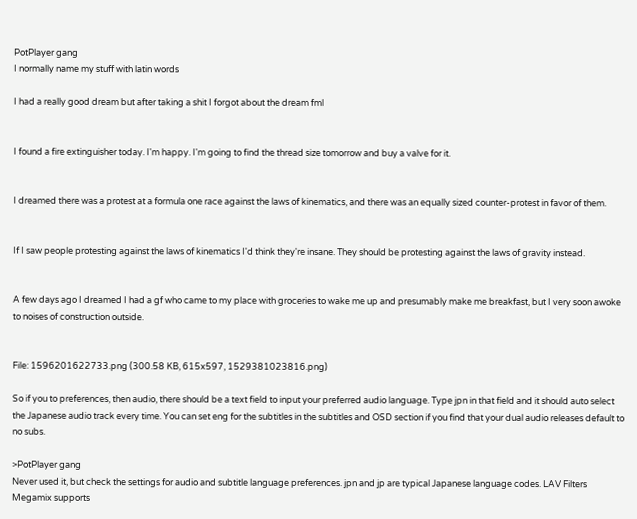PotPlayer gang
I normally name my stuff with latin words

I had a really good dream but after taking a shit I forgot about the dream fml


I found a fire extinguisher today. I'm happy. I'm going to find the thread size tomorrow and buy a valve for it.


I dreamed there was a protest at a formula one race against the laws of kinematics, and there was an equally sized counter-protest in favor of them.


If I saw people protesting against the laws of kinematics I'd think they're insane. They should be protesting against the laws of gravity instead.


A few days ago I dreamed I had a gf who came to my place with groceries to wake me up and presumably make me breakfast, but I very soon awoke to noises of construction outside.


File: 1596201622733.png (300.58 KB, 615x597, 1529381023816.png)

So if you to preferences, then audio, there should be a text field to input your preferred audio language. Type jpn in that field and it should auto select the Japanese audio track every time. You can set eng for the subtitles in the subtitles and OSD section if you find that your dual audio releases default to no subs.

>PotPlayer gang
Never used it, but check the settings for audio and subtitle language preferences. jpn and jp are typical Japanese language codes. LAV Filters Megamix supports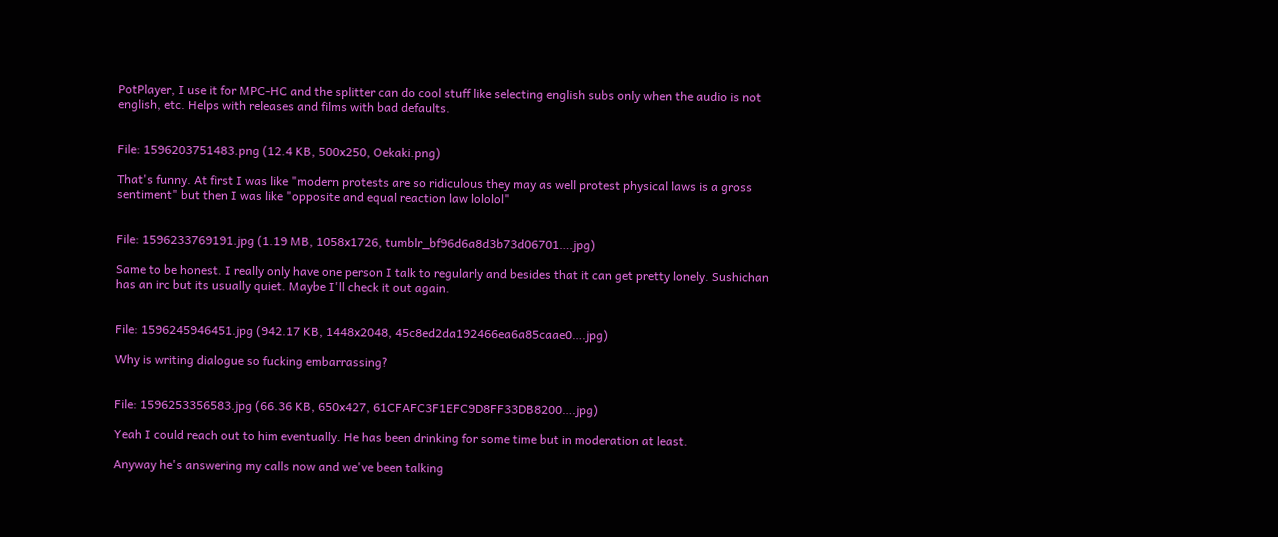PotPlayer, I use it for MPC-HC and the splitter can do cool stuff like selecting english subs only when the audio is not english, etc. Helps with releases and films with bad defaults.


File: 1596203751483.png (12.4 KB, 500x250, Oekaki.png)

That's funny. At first I was like "modern protests are so ridiculous they may as well protest physical laws is a gross sentiment" but then I was like "opposite and equal reaction law lololol"


File: 1596233769191.jpg (1.19 MB, 1058x1726, tumblr_bf96d6a8d3b73d06701….jpg)

Same to be honest. I really only have one person I talk to regularly and besides that it can get pretty lonely. Sushichan has an irc but its usually quiet. Maybe I'll check it out again.


File: 1596245946451.jpg (942.17 KB, 1448x2048, 45c8ed2da192466ea6a85caae0….jpg)

Why is writing dialogue so fucking embarrassing?


File: 1596253356583.jpg (66.36 KB, 650x427, 61CFAFC3F1EFC9D8FF33DB8200….jpg)

Yeah I could reach out to him eventually. He has been drinking for some time but in moderation at least.

Anyway he's answering my calls now and we've been talking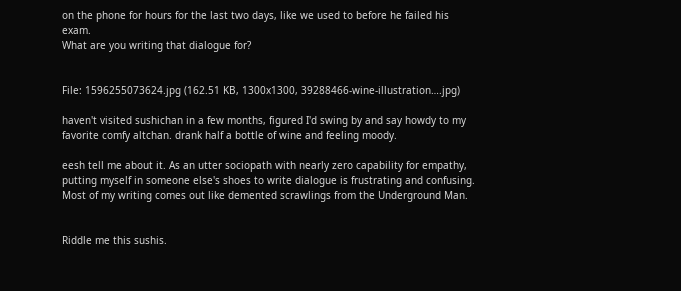on the phone for hours for the last two days, like we used to before he failed his exam.
What are you writing that dialogue for?


File: 1596255073624.jpg (162.51 KB, 1300x1300, 39288466-wine-illustration….jpg)

haven't visited sushichan in a few months, figured I'd swing by and say howdy to my favorite comfy altchan. drank half a bottle of wine and feeling moody.

eesh tell me about it. As an utter sociopath with nearly zero capability for empathy, putting myself in someone else's shoes to write dialogue is frustrating and confusing. Most of my writing comes out like demented scrawlings from the Underground Man.


Riddle me this sushis.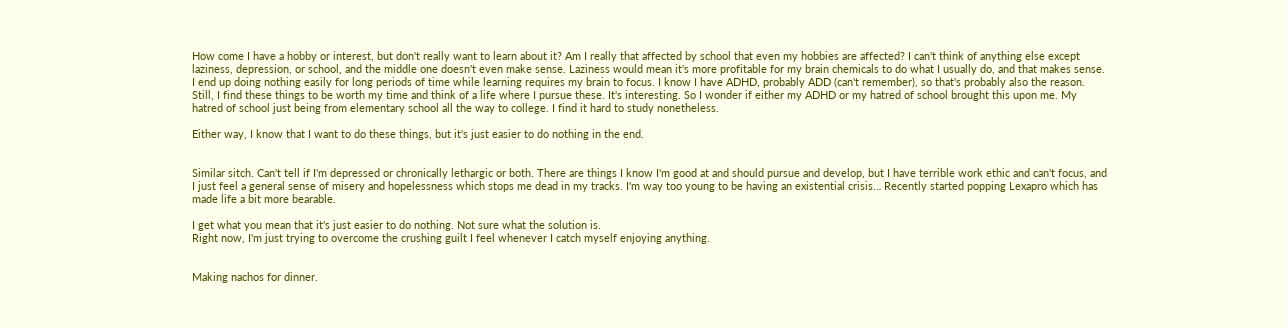How come I have a hobby or interest, but don't really want to learn about it? Am I really that affected by school that even my hobbies are affected? I can't think of anything else except laziness, depression, or school, and the middle one doesn't even make sense. Laziness would mean it's more profitable for my brain chemicals to do what I usually do, and that makes sense. I end up doing nothing easily for long periods of time while learning requires my brain to focus. I know I have ADHD, probably ADD (can't remember), so that's probably also the reason. Still, I find these things to be worth my time and think of a life where I pursue these. It's interesting. So I wonder if either my ADHD or my hatred of school brought this upon me. My hatred of school just being from elementary school all the way to college. I find it hard to study nonetheless.

Either way, I know that I want to do these things, but it's just easier to do nothing in the end.


Similar sitch. Can't tell if I'm depressed or chronically lethargic or both. There are things I know I'm good at and should pursue and develop, but I have terrible work ethic and can't focus, and I just feel a general sense of misery and hopelessness which stops me dead in my tracks. I'm way too young to be having an existential crisis… Recently started popping Lexapro which has made life a bit more bearable.

I get what you mean that it's just easier to do nothing. Not sure what the solution is.
Right now, I'm just trying to overcome the crushing guilt I feel whenever I catch myself enjoying anything.


Making nachos for dinner.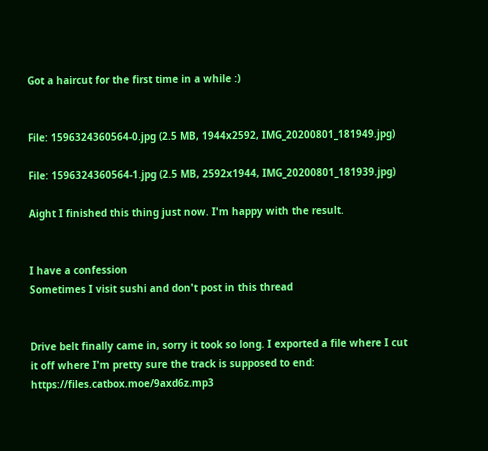Got a haircut for the first time in a while :)


File: 1596324360564-0.jpg (2.5 MB, 1944x2592, IMG_20200801_181949.jpg)

File: 1596324360564-1.jpg (2.5 MB, 2592x1944, IMG_20200801_181939.jpg)

Aight I finished this thing just now. I'm happy with the result.


I have a confession
Sometimes I visit sushi and don't post in this thread


Drive belt finally came in, sorry it took so long. I exported a file where I cut it off where I'm pretty sure the track is supposed to end: https://files.catbox.moe/9axd6z.mp3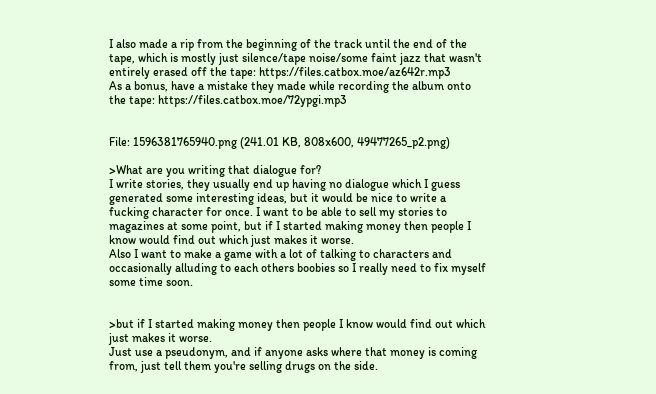I also made a rip from the beginning of the track until the end of the tape, which is mostly just silence/tape noise/some faint jazz that wasn't entirely erased off the tape: https://files.catbox.moe/az642r.mp3
As a bonus, have a mistake they made while recording the album onto the tape: https://files.catbox.moe/72ypgi.mp3


File: 1596381765940.png (241.01 KB, 808x600, 49477265_p2.png)

>What are you writing that dialogue for?
I write stories, they usually end up having no dialogue which I guess generated some interesting ideas, but it would be nice to write a fucking character for once. I want to be able to sell my stories to magazines at some point, but if I started making money then people I know would find out which just makes it worse.
Also I want to make a game with a lot of talking to characters and occasionally alluding to each others boobies so I really need to fix myself some time soon.


>but if I started making money then people I know would find out which just makes it worse.
Just use a pseudonym, and if anyone asks where that money is coming from, just tell them you're selling drugs on the side.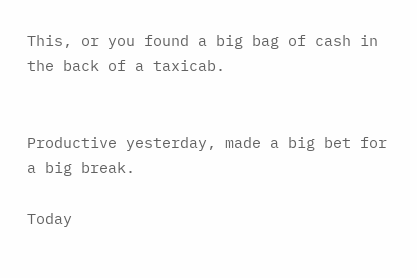This, or you found a big bag of cash in the back of a taxicab.


Productive yesterday, made a big bet for a big break.

Today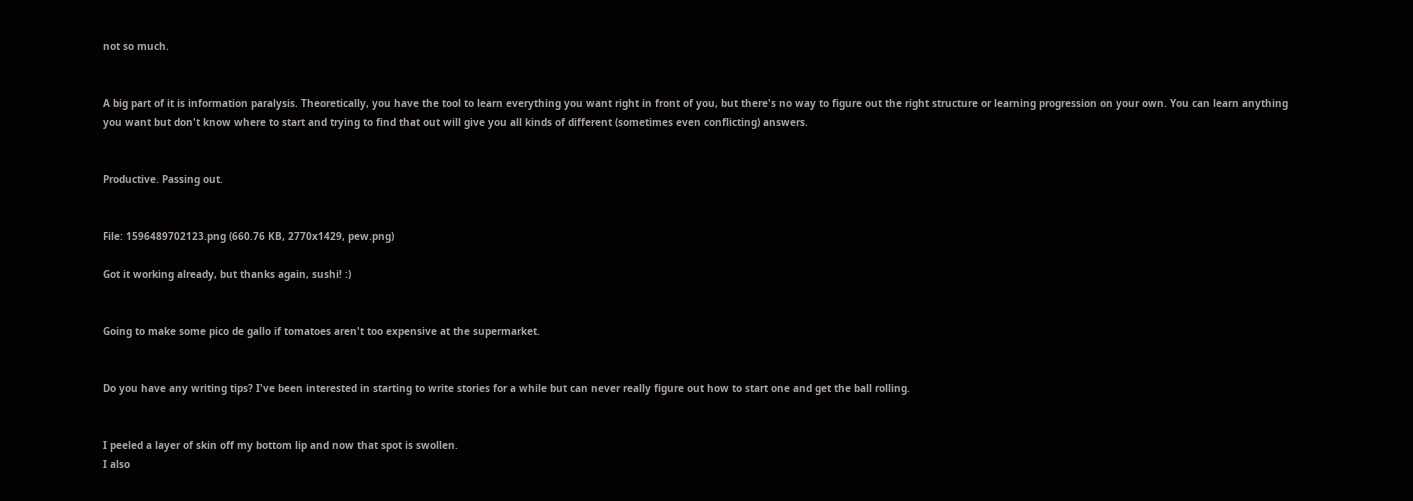not so much.


A big part of it is information paralysis. Theoretically, you have the tool to learn everything you want right in front of you, but there's no way to figure out the right structure or learning progression on your own. You can learn anything you want but don't know where to start and trying to find that out will give you all kinds of different (sometimes even conflicting) answers.


Productive. Passing out.


File: 1596489702123.png (660.76 KB, 2770x1429, pew.png)

Got it working already, but thanks again, sushi! :)


Going to make some pico de gallo if tomatoes aren't too expensive at the supermarket.


Do you have any writing tips? I've been interested in starting to write stories for a while but can never really figure out how to start one and get the ball rolling.


I peeled a layer of skin off my bottom lip and now that spot is swollen.
I also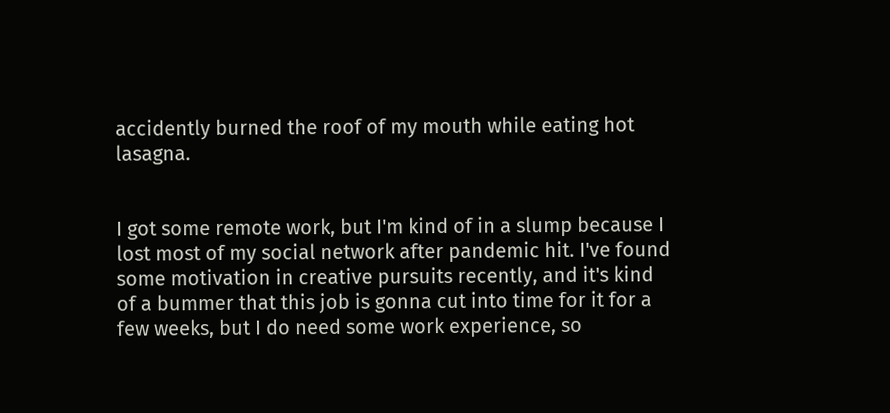accidently burned the roof of my mouth while eating hot lasagna.


I got some remote work, but I'm kind of in a slump because I lost most of my social network after pandemic hit. I've found some motivation in creative pursuits recently, and it's kind of a bummer that this job is gonna cut into time for it for a few weeks, but I do need some work experience, so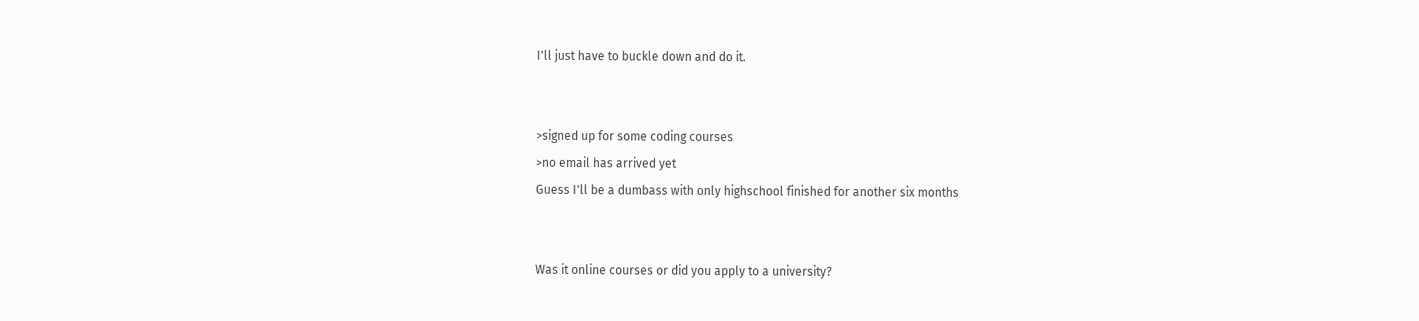I'll just have to buckle down and do it.


>signed up for some coding courses
>no email has arrived yet
Guess I'll be a dumbass with only highschool finished for another six months


Was it online courses or did you apply to a university?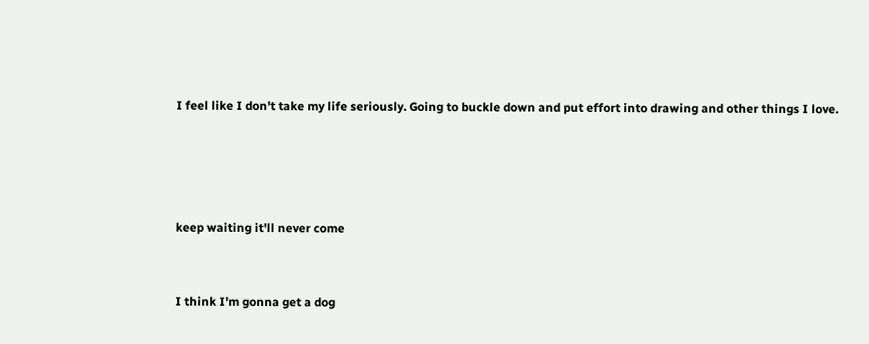I feel like I don't take my life seriously. Going to buckle down and put effort into drawing and other things I love.




keep waiting it'll never come


I think I'm gonna get a dog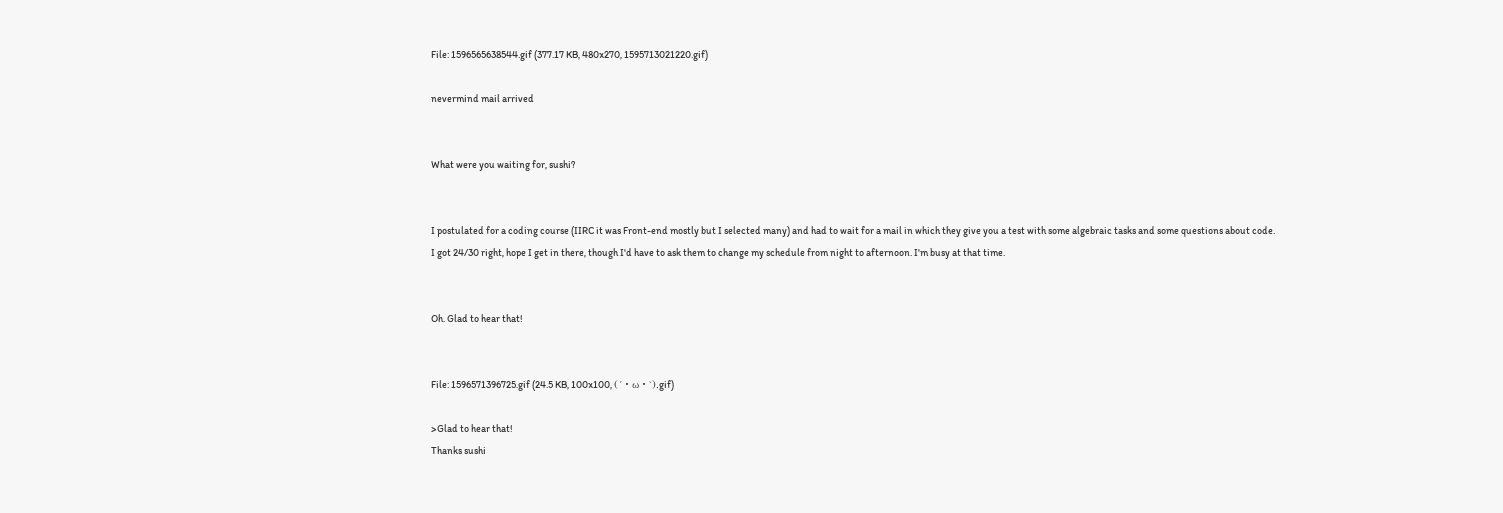File: 1596565638544.gif (377.17 KB, 480x270, 1595713021220.gif)

nevermind mail arrived


What were you waiting for, sushi?


I postulated for a coding course (IIRC it was Front-end mostly but I selected many) and had to wait for a mail in which they give you a test with some algebraic tasks and some questions about code.
I got 24/30 right, hope I get in there, though I'd have to ask them to change my schedule from night to afternoon. I'm busy at that time.


Oh. Glad to hear that!


File: 1596571396725.gif (24.5 KB, 100x100, (´・ω・`).gif)

>Glad to hear that!
Thanks sushi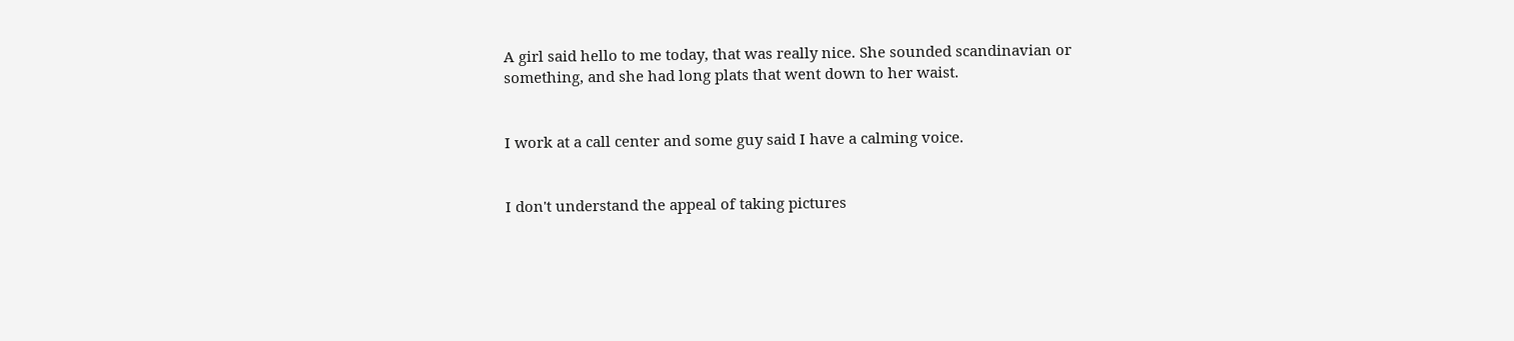A girl said hello to me today, that was really nice. She sounded scandinavian or something, and she had long plats that went down to her waist.


I work at a call center and some guy said I have a calming voice.


I don't understand the appeal of taking pictures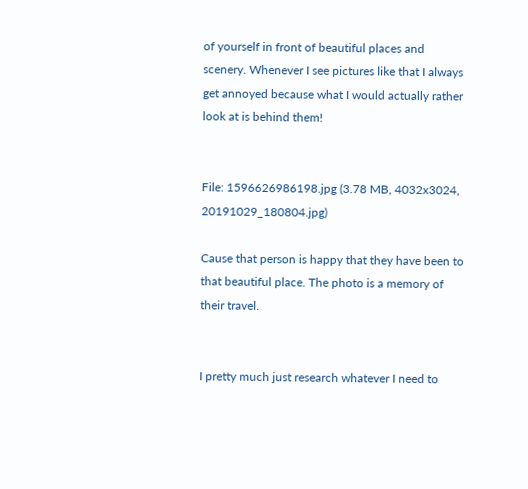of yourself in front of beautiful places and scenery. Whenever I see pictures like that I always get annoyed because what I would actually rather look at is behind them!


File: 1596626986198.jpg (3.78 MB, 4032x3024, 20191029_180804.jpg)

Cause that person is happy that they have been to that beautiful place. The photo is a memory of their travel.


I pretty much just research whatever I need to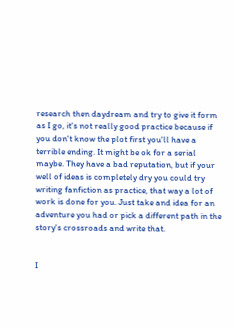research then daydream and try to give it form as I go, it's not really good practice because if you don't know the plot first you'll have a terrible ending. It might be ok for a serial maybe. They have a bad reputation, but if your well of ideas is completely dry you could try writing fanfiction as practice, that way a lot of work is done for you. Just take and idea for an adventure you had or pick a different path in the story's crossroads and write that.


I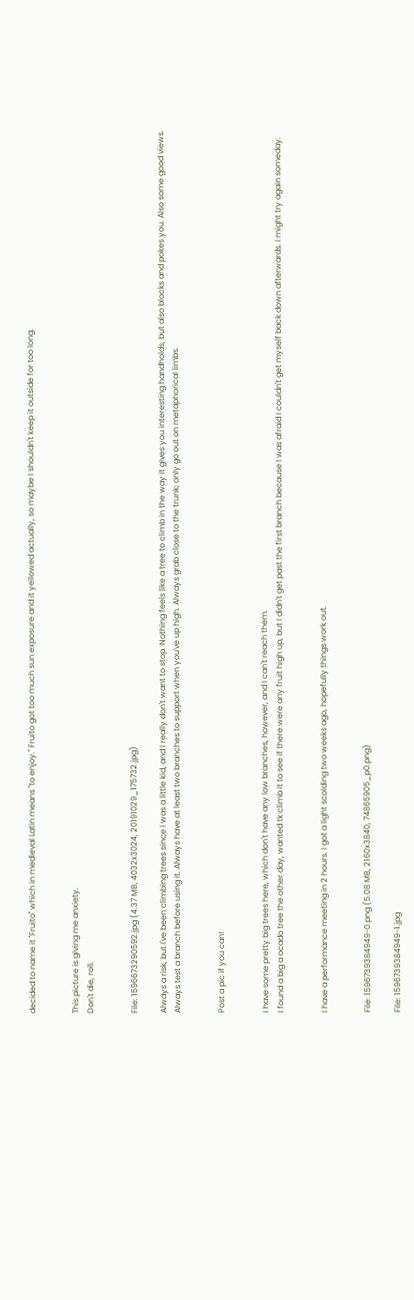decided to name it "Fruito" which in medieval Latin means "to enjoy." Fruito got too much sun exposure and it yellowed actually, so maybe I shouldn't keep it outside for too long.


This picture is giving me anxiety.
Don't die, roll.


File: 1596673290592.jpg (4.37 MB, 4032x3024, 20191029_175732.jpg)

Always a risk, but I've been climbing trees since I was a little kid, and I really don't want to stop. Nothing feels like a tree to climb in the way it gives you interesting handholds, but also blocks and pokes you. Also some good views.
Always test a branch before using it. Always have at least two branches to support when you've up high. Always grab close to the trunk; only go out on metaphorical limbs.


Post a pic if you can!


I have some pretty big trees here, which don't have any low branches, however, and I can't reach them.
I found a big a ocado tree the other day, wanted tk climb it to see if there were any fruit high up, but I didn't get past the first branch because I was afraid I couldn't get myself back down afterwards. I might try again someday.


I have a performance meeting in 2 hours. I got a light scolding two weeks ago, hopefully things work out.


File: 1596739384949-0.png (5.08 MB, 2160x3840, 74865905_p0.png)

File: 1596739384949-1.jpg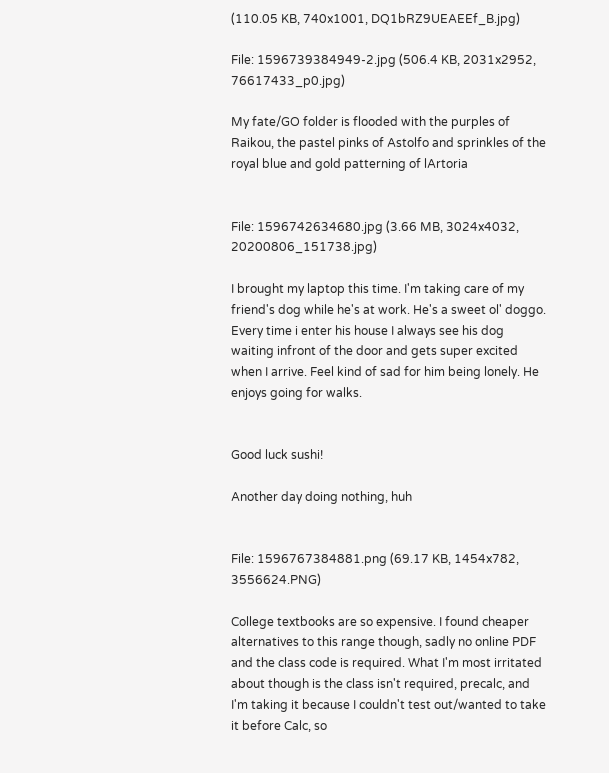(110.05 KB, 740x1001, DQ1bRZ9UEAEEf_B.jpg)

File: 1596739384949-2.jpg (506.4 KB, 2031x2952, 76617433_p0.jpg)

My fate/GO folder is flooded with the purples of Raikou, the pastel pinks of Astolfo and sprinkles of the royal blue and gold patterning of lArtoria


File: 1596742634680.jpg (3.66 MB, 3024x4032, 20200806_151738.jpg)

I brought my laptop this time. I'm taking care of my friend's dog while he's at work. He's a sweet ol' doggo. Every time i enter his house I always see his dog waiting infront of the door and gets super excited when I arrive. Feel kind of sad for him being lonely. He enjoys going for walks.


Good luck sushi!

Another day doing nothing, huh


File: 1596767384881.png (69.17 KB, 1454x782, 3556624.PNG)

College textbooks are so expensive. I found cheaper alternatives to this range though, sadly no online PDF and the class code is required. What I'm most irritated about though is the class isn't required, precalc, and I'm taking it because I couldn't test out/wanted to take it before Calc, so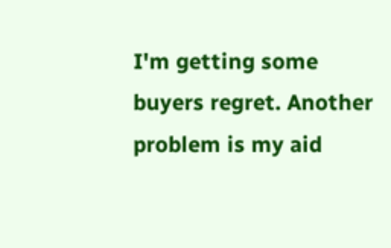I'm getting some buyers regret. Another problem is my aid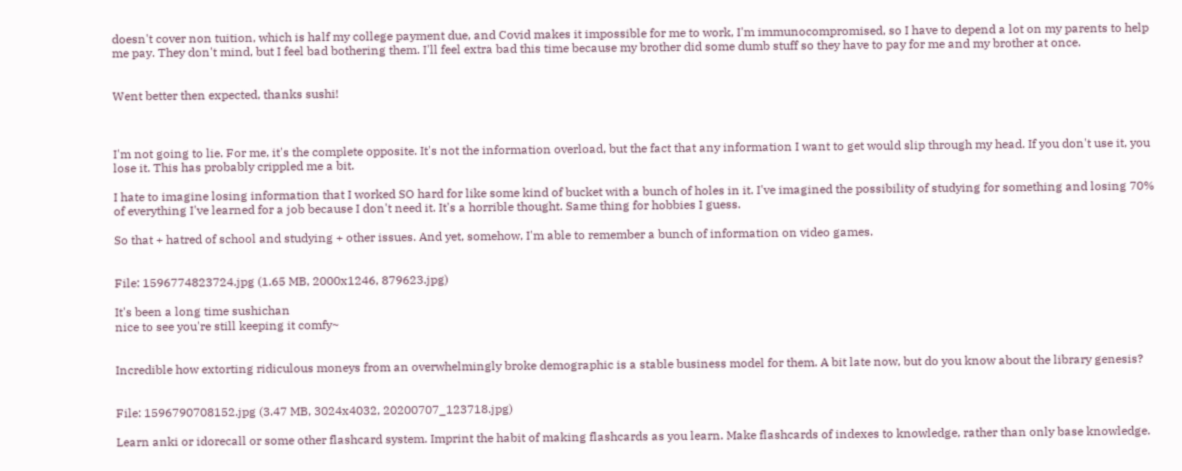doesn't cover non tuition, which is half my college payment due, and Covid makes it impossible for me to work, I'm immunocompromised, so I have to depend a lot on my parents to help me pay. They don't mind, but I feel bad bothering them. I'll feel extra bad this time because my brother did some dumb stuff so they have to pay for me and my brother at once.


Went better then expected, thanks sushi!



I'm not going to lie. For me, it's the complete opposite. It's not the information overload, but the fact that any information I want to get would slip through my head. If you don't use it, you lose it. This has probably crippled me a bit.

I hate to imagine losing information that I worked SO hard for like some kind of bucket with a bunch of holes in it. I've imagined the possibility of studying for something and losing 70% of everything I've learned for a job because I don't need it. It's a horrible thought. Same thing for hobbies I guess.

So that + hatred of school and studying + other issues. And yet, somehow, I'm able to remember a bunch of information on video games.


File: 1596774823724.jpg (1.65 MB, 2000x1246, 879623.jpg)

It's been a long time sushichan
nice to see you're still keeping it comfy~


Incredible how extorting ridiculous moneys from an overwhelmingly broke demographic is a stable business model for them. A bit late now, but do you know about the library genesis?


File: 1596790708152.jpg (3.47 MB, 3024x4032, 20200707_123718.jpg)

Learn anki or idorecall or some other flashcard system. Imprint the habit of making flashcards as you learn. Make flashcards of indexes to knowledge, rather than only base knowledge.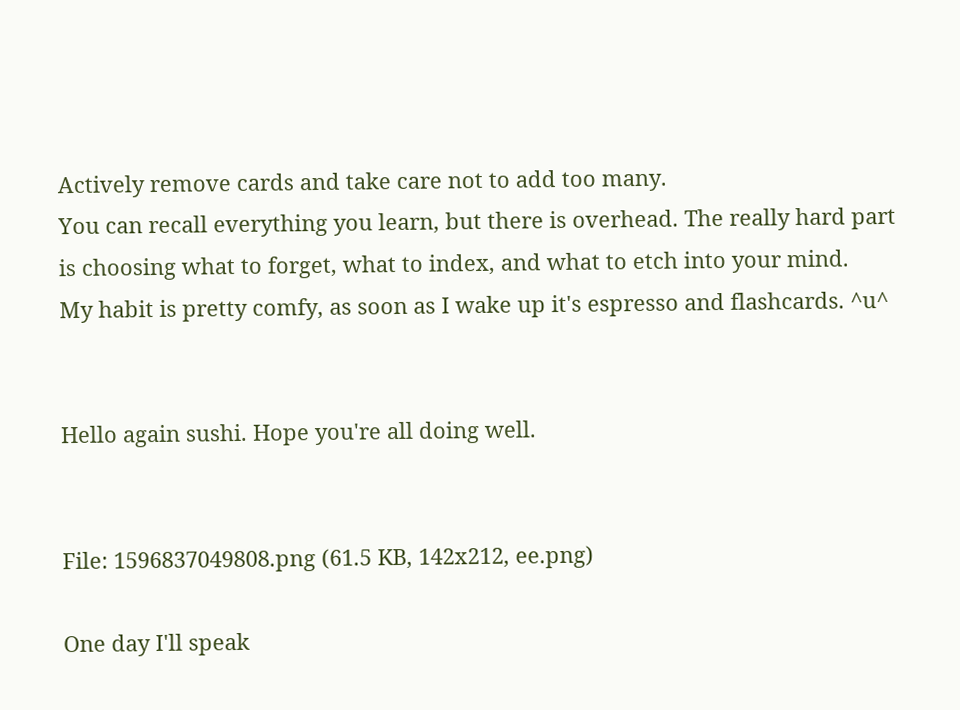Actively remove cards and take care not to add too many.
You can recall everything you learn, but there is overhead. The really hard part is choosing what to forget, what to index, and what to etch into your mind.
My habit is pretty comfy, as soon as I wake up it's espresso and flashcards. ^u^


Hello again sushi. Hope you're all doing well.


File: 1596837049808.png (61.5 KB, 142x212, ee.png)

One day I'll speak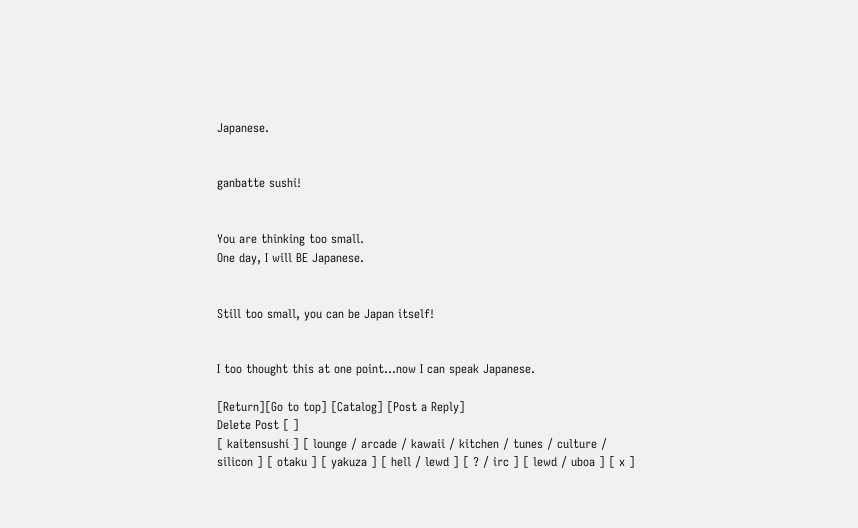Japanese.


ganbatte sushi!


You are thinking too small.
One day, I will BE Japanese.


Still too small, you can be Japan itself!


I too thought this at one point…now I can speak Japanese.

[Return][Go to top] [Catalog] [Post a Reply]
Delete Post [ ]
[ kaitensushi ] [ lounge / arcade / kawaii / kitchen / tunes / culture / silicon ] [ otaku ] [ yakuza ] [ hell / lewd ] [ ? / irc ] [ lewd / uboa ] [ x ]